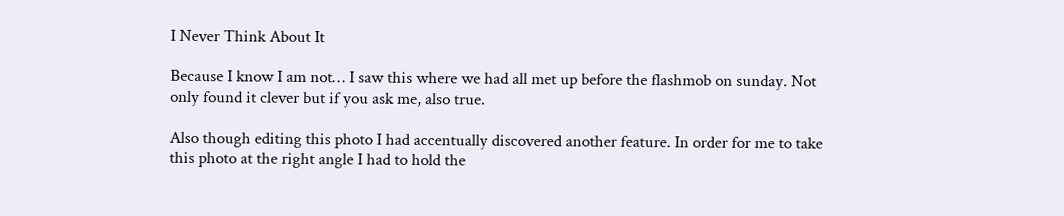I Never Think About It

Because I know I am not… I saw this where we had all met up before the flashmob on sunday. Not only found it clever but if you ask me, also true.

Also though editing this photo I had accentually discovered another feature. In order for me to take this photo at the right angle I had to hold the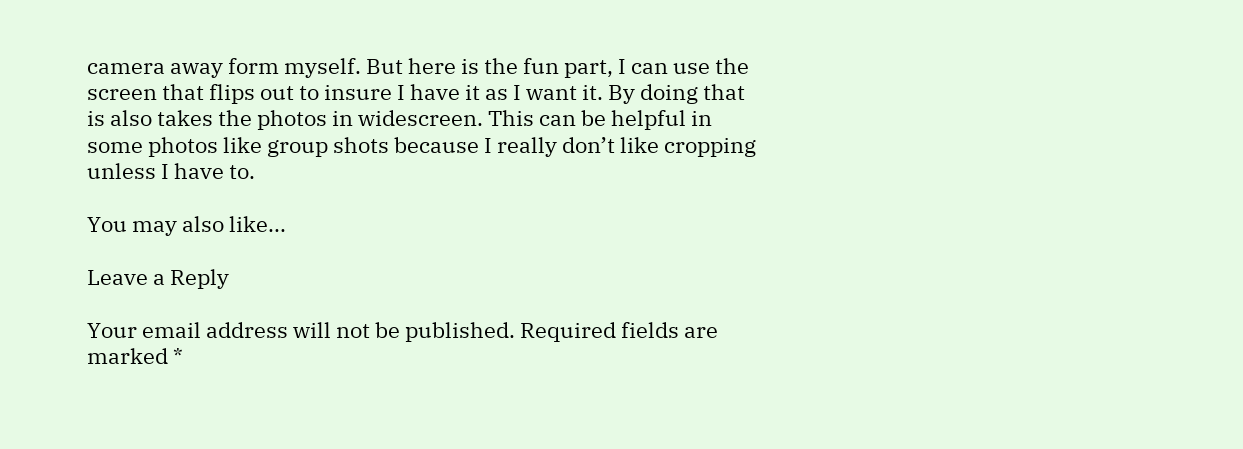camera away form myself. But here is the fun part, I can use the screen that flips out to insure I have it as I want it. By doing that is also takes the photos in widescreen. This can be helpful in some photos like group shots because I really don’t like cropping unless I have to.

You may also like...

Leave a Reply

Your email address will not be published. Required fields are marked *